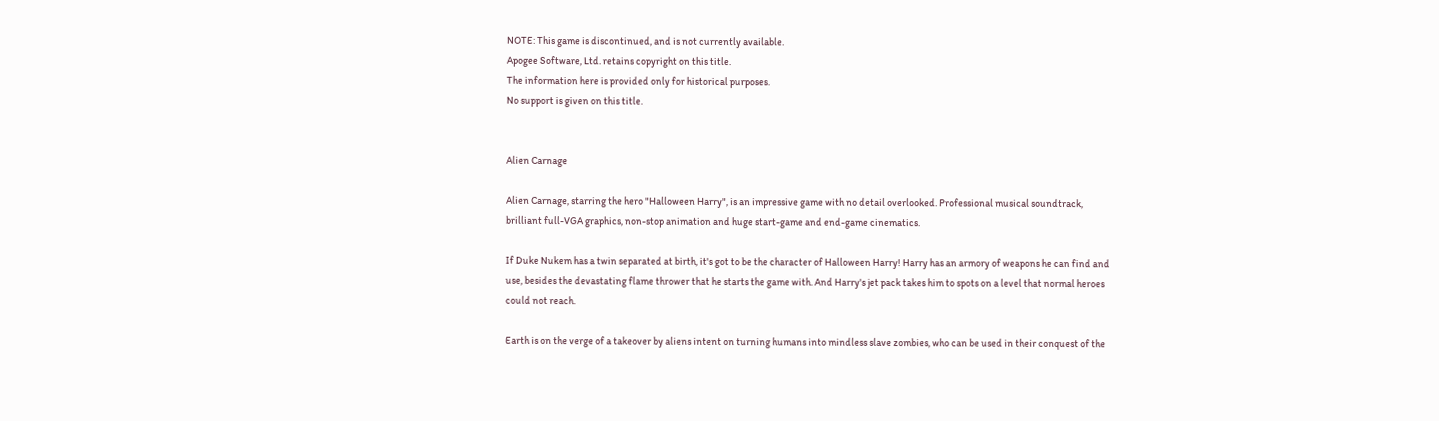NOTE: This game is discontinued, and is not currently available.
Apogee Software, Ltd. retains copyright on this title.
The information here is provided only for historical purposes.
No support is given on this title.


Alien Carnage

Alien Carnage, starring the hero "Halloween Harry", is an impressive game with no detail overlooked. Professional musical soundtrack, brilliant full-VGA graphics, non-stop animation and huge start-game and end-game cinematics.

If Duke Nukem has a twin separated at birth, it's got to be the character of Halloween Harry! Harry has an armory of weapons he can find and use, besides the devastating flame thrower that he starts the game with. And Harry's jet pack takes him to spots on a level that normal heroes could not reach.

Earth is on the verge of a takeover by aliens intent on turning humans into mindless slave zombies, who can be used in their conquest of the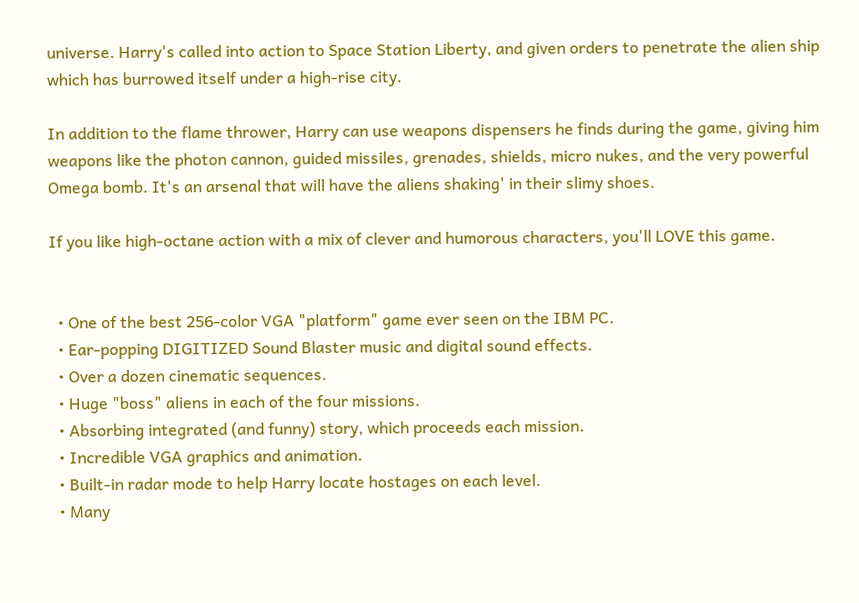universe. Harry's called into action to Space Station Liberty, and given orders to penetrate the alien ship which has burrowed itself under a high-rise city.

In addition to the flame thrower, Harry can use weapons dispensers he finds during the game, giving him weapons like the photon cannon, guided missiles, grenades, shields, micro nukes, and the very powerful Omega bomb. It's an arsenal that will have the aliens shaking' in their slimy shoes.

If you like high-octane action with a mix of clever and humorous characters, you'll LOVE this game.


  • One of the best 256-color VGA "platform" game ever seen on the IBM PC.
  • Ear-popping DIGITIZED Sound Blaster music and digital sound effects.
  • Over a dozen cinematic sequences.
  • Huge "boss" aliens in each of the four missions.
  • Absorbing integrated (and funny) story, which proceeds each mission.
  • Incredible VGA graphics and animation.
  • Built-in radar mode to help Harry locate hostages on each level.
  • Many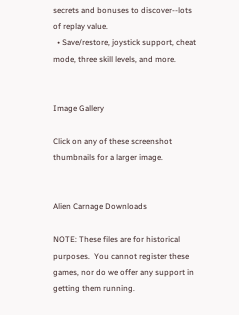secrets and bonuses to discover--lots of replay value.
  • Save/restore, joystick support, cheat mode, three skill levels, and more.


Image Gallery

Click on any of these screenshot thumbnails for a larger image.


Alien Carnage Downloads

NOTE: These files are for historical purposes.  You cannot register these games, nor do we offer any support in getting them running.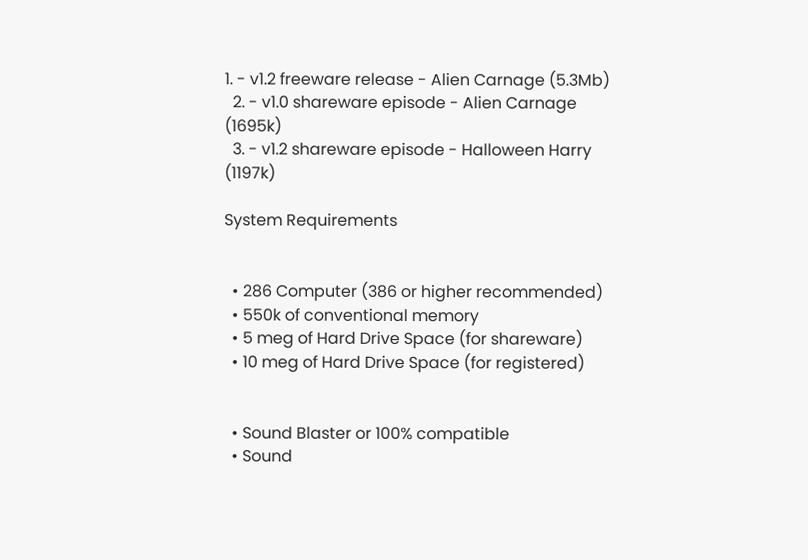1. - v1.2 freeware release - Alien Carnage (5.3Mb)
  2. - v1.0 shareware episode - Alien Carnage (1695k)
  3. - v1.2 shareware episode - Halloween Harry (1197k)

System Requirements


  • 286 Computer (386 or higher recommended)
  • 550k of conventional memory
  • 5 meg of Hard Drive Space (for shareware)
  • 10 meg of Hard Drive Space (for registered)


  • Sound Blaster or 100% compatible
  • Sound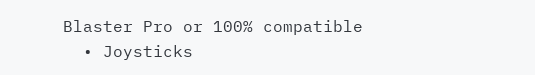Blaster Pro or 100% compatible
  • Joysticks